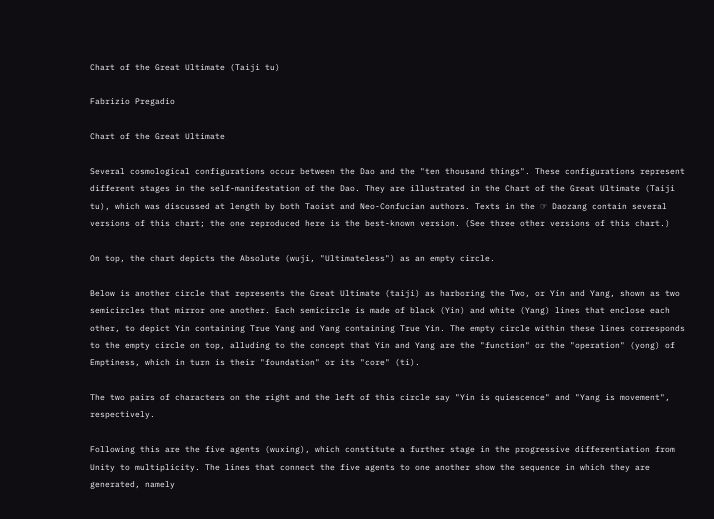Chart of the Great Ultimate (Taiji tu)

Fabrizio Pregadio

Chart of the Great Ultimate

Several cosmological configurations occur between the Dao and the "ten thousand things". These configurations represent different stages in the self-manifestation of the Dao. They are illustrated in the Chart of the Great Ultimate (Taiji tu), which was discussed at length by both Taoist and Neo-Confucian authors. Texts in the ☞ Daozang contain several versions of this chart; the one reproduced here is the best-known version. (See three other versions of this chart.)

On top, the chart depicts the Absolute (wuji, "Ultimateless") as an empty circle.

Below is another circle that represents the Great Ultimate (taiji) as harboring the Two, or Yin and Yang, shown as two semicircles that mirror one another. Each semicircle is made of black (Yin) and white (Yang) lines that enclose each other, to depict Yin containing True Yang and Yang containing True Yin. The empty circle within these lines corresponds to the empty circle on top, alluding to the concept that Yin and Yang are the "function" or the "operation" (yong) of Emptiness, which in turn is their "foundation" or its "core" (ti).

The two pairs of characters on the right and the left of this circle say "Yin is quiescence" and "Yang is movement", respectively.

Following this are the five agents (wuxing), which constitute a further stage in the progressive differentiation from Unity to multiplicity. The lines that connect the five agents to one another show the sequence in which they are generated, namely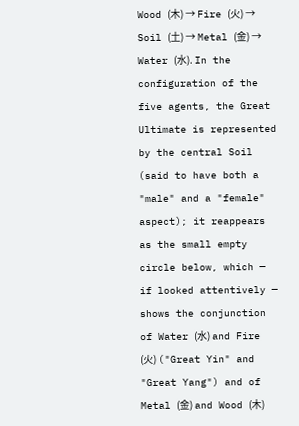Wood (木) → Fire (火) → Soil (土) → Metal (金) → Water (水). In the configuration of the five agents, the Great Ultimate is represented by the central Soil (said to have both a "male" and a "female" aspect); it reappears as the small empty circle below, which — if looked attentively — shows the conjunction of Water (水) and Fire (火) ("Great Yin" and "Great Yang") and of Metal (金) and Wood (木)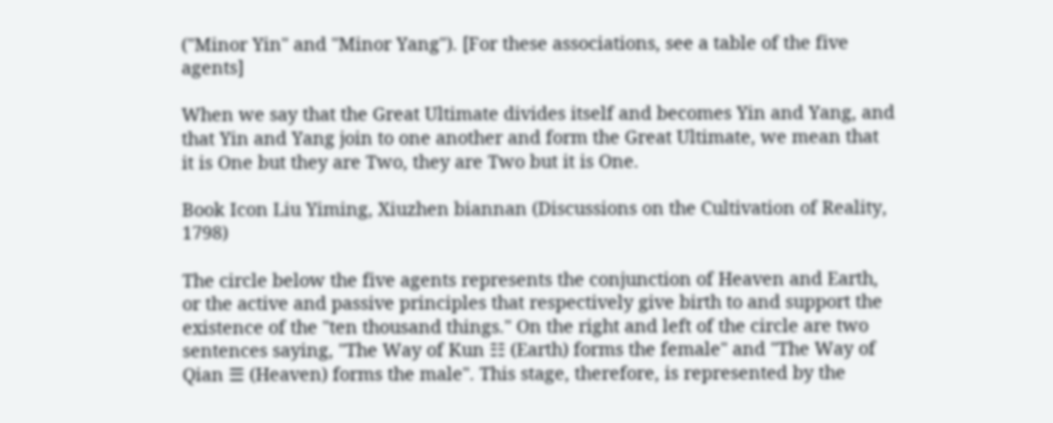("Minor Yin" and "Minor Yang"). [For these associations, see a table of the five agents]

When we say that the Great Ultimate divides itself and becomes Yin and Yang, and that Yin and Yang join to one another and form the Great Ultimate, we mean that it is One but they are Two, they are Two but it is One.

Book Icon Liu Yiming, Xiuzhen biannan (Discussions on the Cultivation of Reality, 1798)

The circle below the five agents represents the conjunction of Heaven and Earth, or the active and passive principles that respectively give birth to and support the existence of the "ten thousand things." On the right and left of the circle are two sentences saying, "The Way of Kun ☷ (Earth) forms the female" and "The Way of Qian ☰ (Heaven) forms the male". This stage, therefore, is represented by the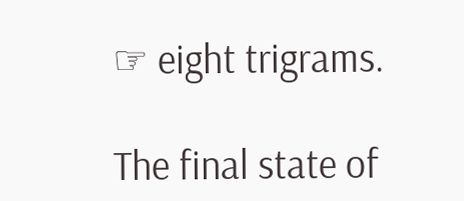☞ eight trigrams.

The final state of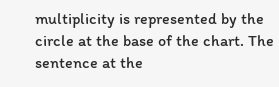multiplicity is represented by the circle at the base of the chart. The sentence at the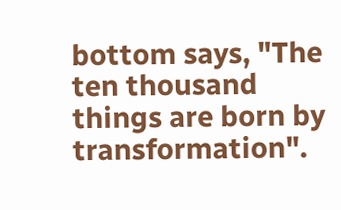bottom says, "The ten thousand things are born by transformation".